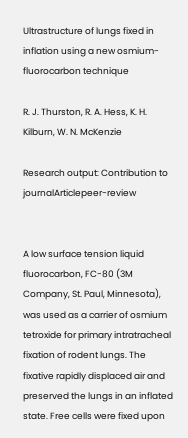Ultrastructure of lungs fixed in inflation using a new osmium-fluorocarbon technique

R. J. Thurston, R. A. Hess, K. H. Kilburn, W. N. McKenzie

Research output: Contribution to journalArticlepeer-review


A low surface tension liquid fluorocarbon, FC-80 (3M Company, St. Paul, Minnesota), was used as a carrier of osmium tetroxide for primary intratracheal fixation of rodent lungs. The fixative rapidly displaced air and preserved the lungs in an inflated state. Free cells were fixed upon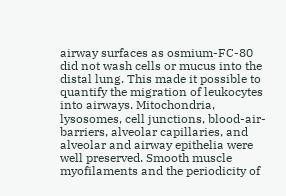airway surfaces as osmium-FC-80 did not wash cells or mucus into the distal lung. This made it possible to quantify the migration of leukocytes into airways. Mitochondria, lysosomes, cell junctions, blood-air-barriers, alveolar capillaries, and alveolar and airway epithelia were well preserved. Smooth muscle myofilaments and the periodicity of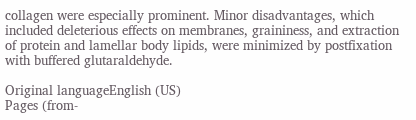collagen were especially prominent. Minor disadvantages, which included deleterious effects on membranes, graininess, and extraction of protein and lamellar body lipids, were minimized by postfixation with buffered glutaraldehyde.

Original languageEnglish (US)
Pages (from-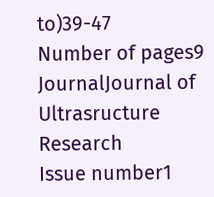to)39-47
Number of pages9
JournalJournal of Ultrasructure Research
Issue number1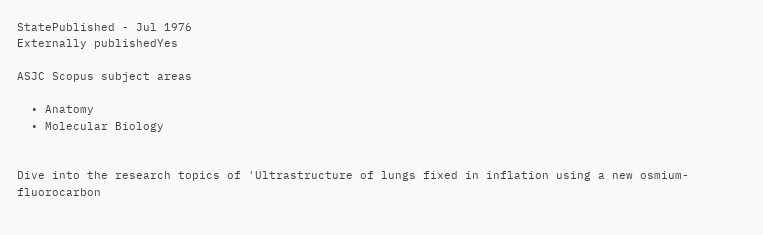StatePublished - Jul 1976
Externally publishedYes

ASJC Scopus subject areas

  • Anatomy
  • Molecular Biology


Dive into the research topics of 'Ultrastructure of lungs fixed in inflation using a new osmium-fluorocarbon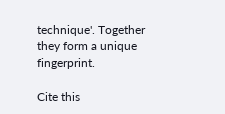technique'. Together they form a unique fingerprint.

Cite this